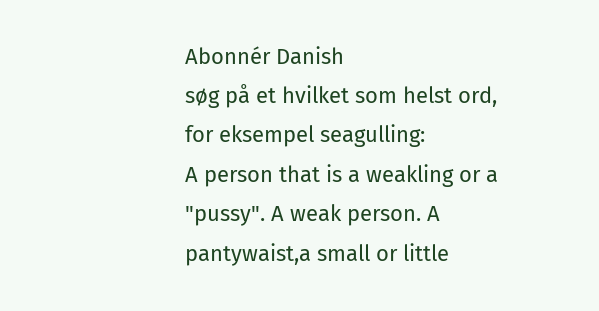Abonnér Danish
søg på et hvilket som helst ord, for eksempel seagulling:
A person that is a weakling or a "pussy". A weak person. A pantywaist,a small or little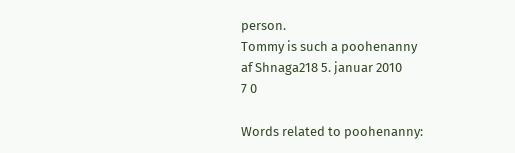person.
Tommy is such a poohenanny
af Shnaga218 5. januar 2010
7 0

Words related to poohenanny: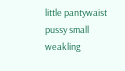little pantywaist pussy small weakling